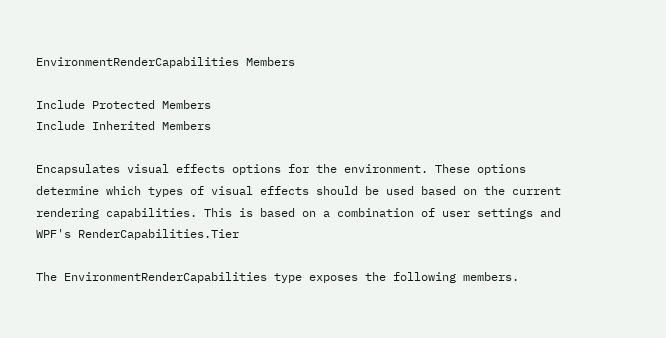EnvironmentRenderCapabilities Members

Include Protected Members
Include Inherited Members

Encapsulates visual effects options for the environment. These options determine which types of visual effects should be used based on the current rendering capabilities. This is based on a combination of user settings and WPF's RenderCapabilities.Tier

The EnvironmentRenderCapabilities type exposes the following members.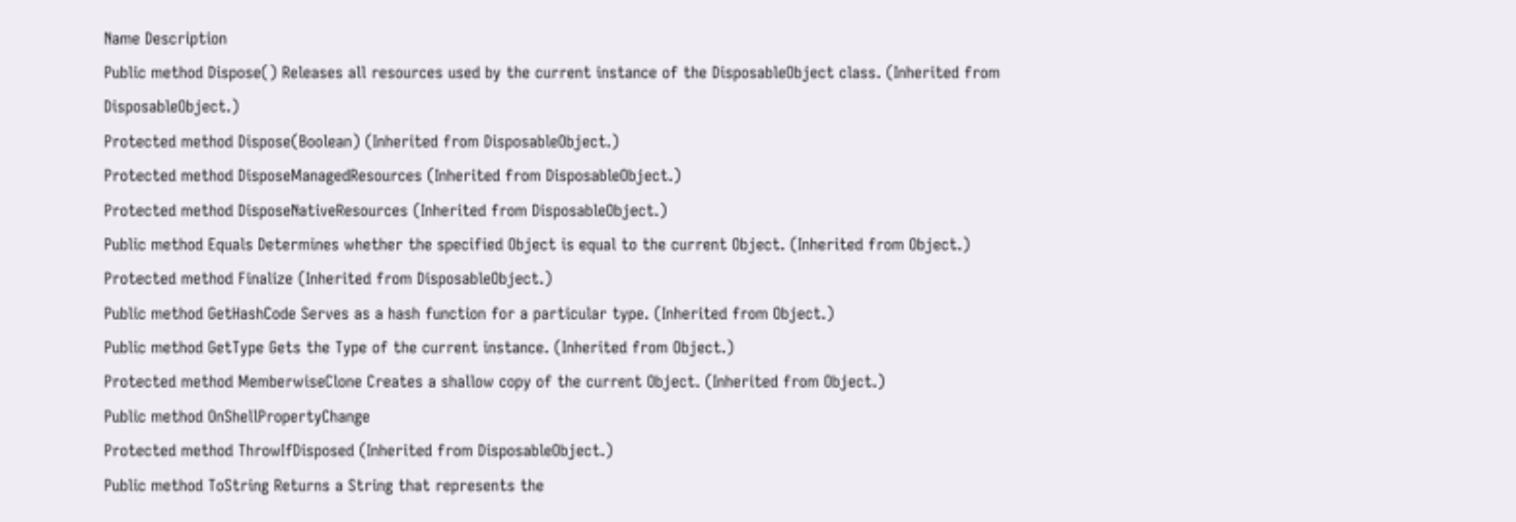Name Description
Public method Dispose() Releases all resources used by the current instance of the DisposableObject class. (Inherited from DisposableObject.)
Protected method Dispose(Boolean) (Inherited from DisposableObject.)
Protected method DisposeManagedResources (Inherited from DisposableObject.)
Protected method DisposeNativeResources (Inherited from DisposableObject.)
Public method Equals Determines whether the specified Object is equal to the current Object. (Inherited from Object.)
Protected method Finalize (Inherited from DisposableObject.)
Public method GetHashCode Serves as a hash function for a particular type. (Inherited from Object.)
Public method GetType Gets the Type of the current instance. (Inherited from Object.)
Protected method MemberwiseClone Creates a shallow copy of the current Object. (Inherited from Object.)
Public method OnShellPropertyChange
Protected method ThrowIfDisposed (Inherited from DisposableObject.)
Public method ToString Returns a String that represents the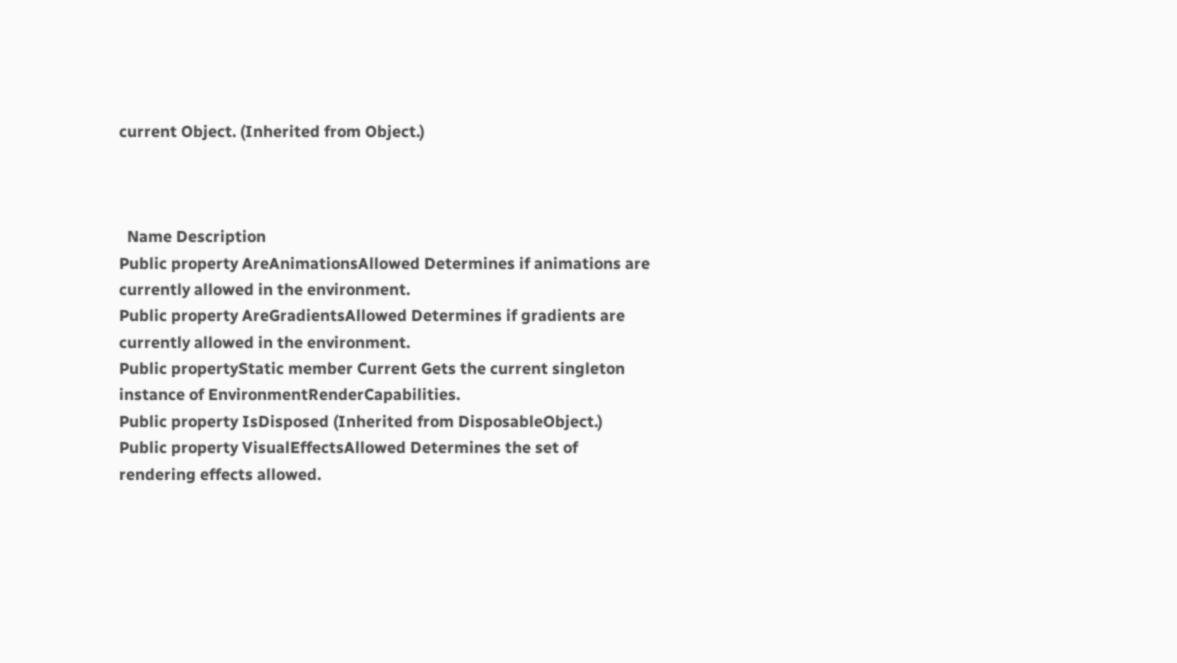current Object. (Inherited from Object.)



  Name Description
Public property AreAnimationsAllowed Determines if animations are currently allowed in the environment.
Public property AreGradientsAllowed Determines if gradients are currently allowed in the environment.
Public propertyStatic member Current Gets the current singleton instance of EnvironmentRenderCapabilities.
Public property IsDisposed (Inherited from DisposableObject.)
Public property VisualEffectsAllowed Determines the set of rendering effects allowed.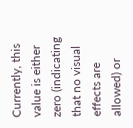Currently, this value is either zero (indicating that no visual effects are allowed) or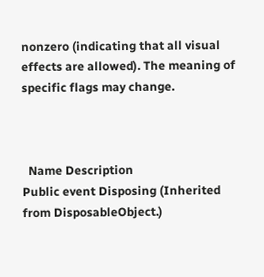nonzero (indicating that all visual effects are allowed). The meaning of specific flags may change.



  Name Description
Public event Disposing (Inherited from DisposableObject.)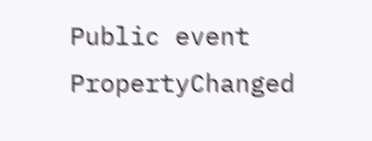Public event PropertyChanged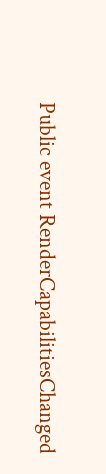Public event RenderCapabilitiesChanged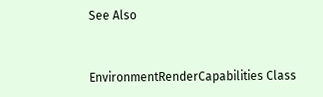See Also


EnvironmentRenderCapabilities Class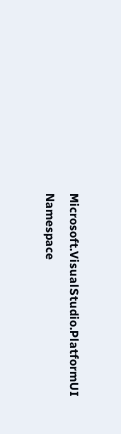Microsoft.VisualStudio.PlatformUI Namespace